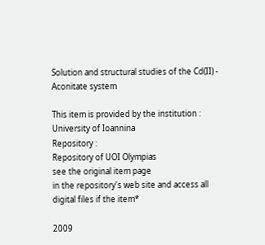Solution and structural studies of the Cd(II) - Aconitate system

This item is provided by the institution :
University of Ioannina
Repository :
Repository of UOI Olympias
see the original item page
in the repository's web site and access all digital files if the item*

2009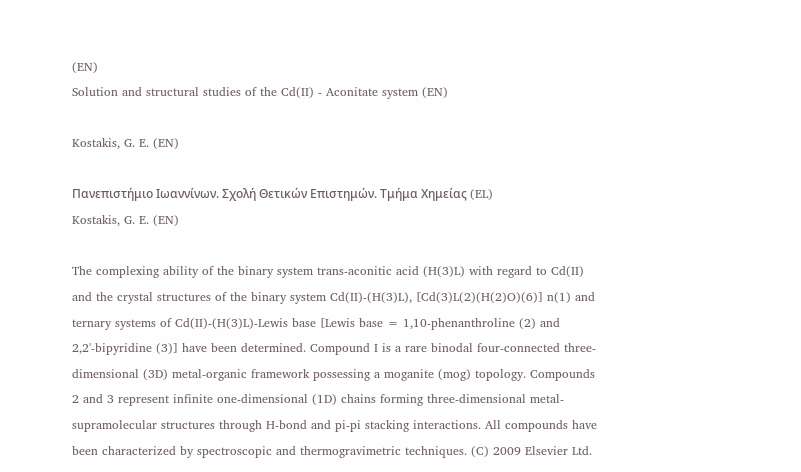(EN)
Solution and structural studies of the Cd(II) - Aconitate system (EN)

Kostakis, G. E. (EN)

Πανεπιστήμιο Ιωαννίνων. Σχολή Θετικών Επιστημών. Τμήμα Χημείας (EL)
Kostakis, G. E. (EN)

The complexing ability of the binary system trans-aconitic acid (H(3)L) with regard to Cd(II) and the crystal structures of the binary system Cd(II)-(H(3)L), [Cd(3)L(2)(H(2)O)(6)] n(1) and ternary systems of Cd(II)-(H(3)L)-Lewis base [Lewis base = 1,10-phenanthroline (2) and 2,2'-bipyridine (3)] have been determined. Compound I is a rare binodal four-connected three-dimensional (3D) metal-organic framework possessing a moganite (mog) topology. Compounds 2 and 3 represent infinite one-dimensional (1D) chains forming three-dimensional metal-supramolecular structures through H-bond and pi-pi stacking interactions. All compounds have been characterized by spectroscopic and thermogravimetric techniques. (C) 2009 Elsevier Ltd.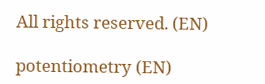All rights reserved. (EN)

potentiometry (EN)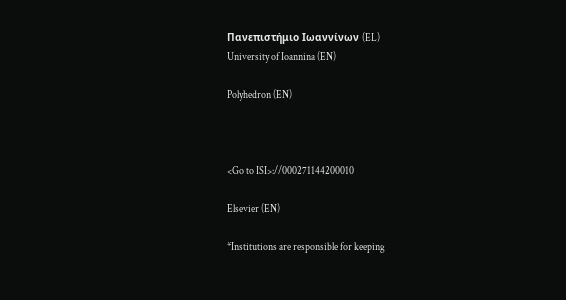Πανεπιστήμιο Ιωαννίνων (EL)
University of Ioannina (EN)

Polyhedron (EN)



<Go to ISI>://000271144200010

Elsevier (EN)

*Institutions are responsible for keeping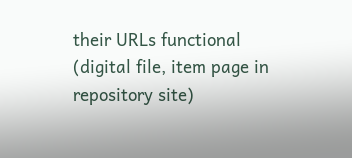their URLs functional (digital file, item page in repository site)